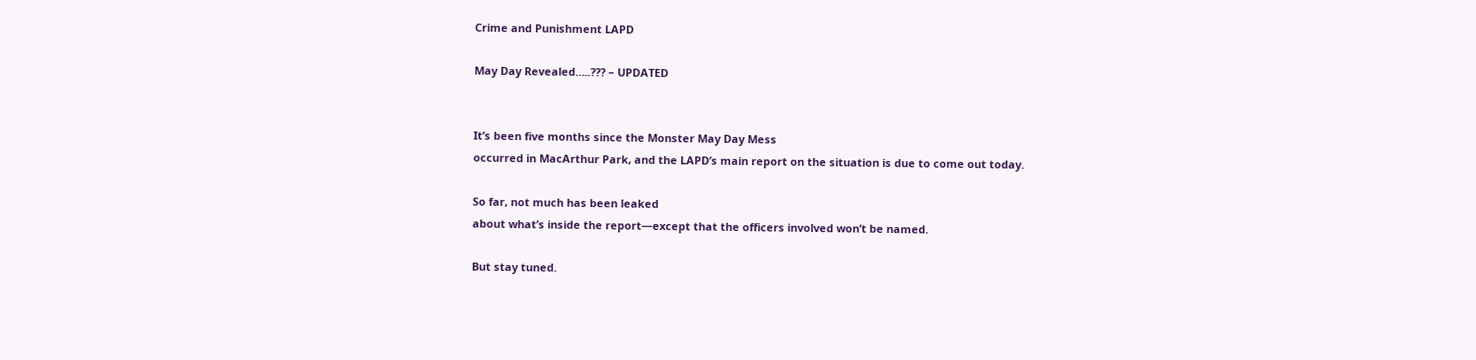Crime and Punishment LAPD

May Day Revealed…..??? – UPDATED


It’s been five months since the Monster May Day Mess
occurred in MacArthur Park, and the LAPD’s main report on the situation is due to come out today.

So far, not much has been leaked
about what’s inside the report—except that the officers involved won’t be named.

But stay tuned.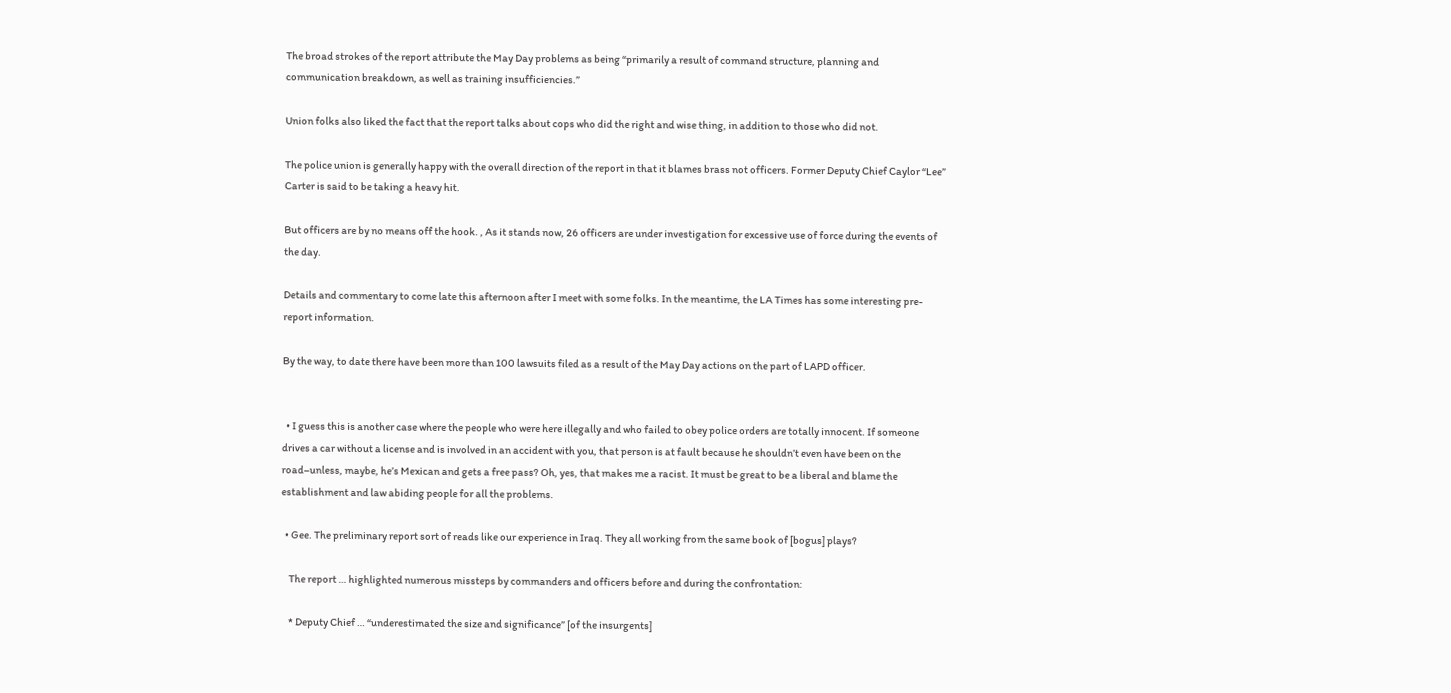The broad strokes of the report attribute the May Day problems as being “primarily a result of command structure, planning and communication breakdown, as well as training insufficiencies.”

Union folks also liked the fact that the report talks about cops who did the right and wise thing, in addition to those who did not.

The police union is generally happy with the overall direction of the report in that it blames brass not officers. Former Deputy Chief Caylor “Lee” Carter is said to be taking a heavy hit.

But officers are by no means off the hook. , As it stands now, 26 officers are under investigation for excessive use of force during the events of the day.

Details and commentary to come late this afternoon after I meet with some folks. In the meantime, the LA Times has some interesting pre-report information.

By the way, to date there have been more than 100 lawsuits filed as a result of the May Day actions on the part of LAPD officer.


  • I guess this is another case where the people who were here illegally and who failed to obey police orders are totally innocent. If someone drives a car without a license and is involved in an accident with you, that person is at fault because he shouldn’t even have been on the road–unless, maybe, he’s Mexican and gets a free pass? Oh, yes, that makes me a racist. It must be great to be a liberal and blame the establishment and law abiding people for all the problems.

  • Gee. The preliminary report sort of reads like our experience in Iraq. They all working from the same book of [bogus] plays?

    The report … highlighted numerous missteps by commanders and officers before and during the confrontation:

    * Deputy Chief … “underestimated the size and significance” [of the insurgents]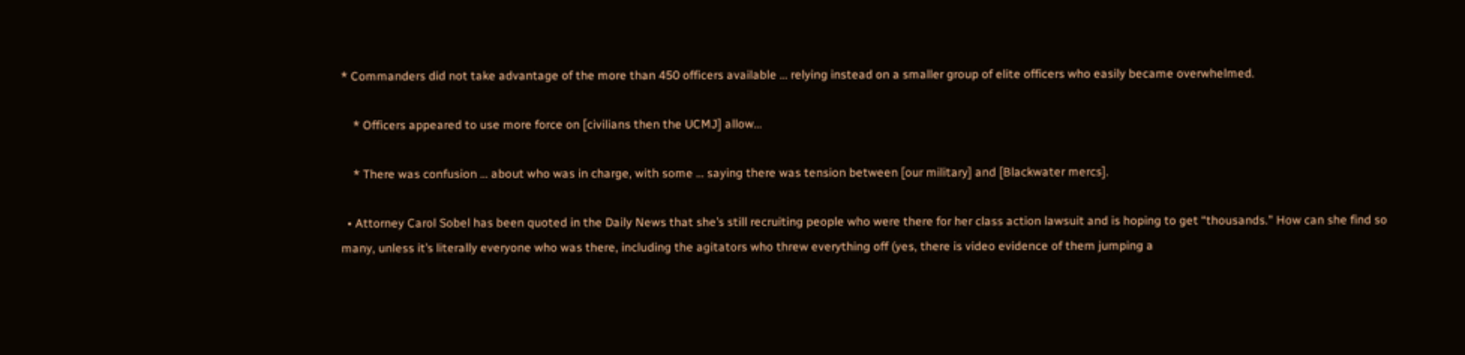* Commanders did not take advantage of the more than 450 officers available … relying instead on a smaller group of elite officers who easily became overwhelmed.

    * Officers appeared to use more force on [civilians then the UCMJ] allow…

    * There was confusion … about who was in charge, with some … saying there was tension between [our military] and [Blackwater mercs].

  • Attorney Carol Sobel has been quoted in the Daily News that she’s still recruiting people who were there for her class action lawsuit and is hoping to get “thousands.” How can she find so many, unless it’s literally everyone who was there, including the agitators who threw everything off (yes, there is video evidence of them jumping a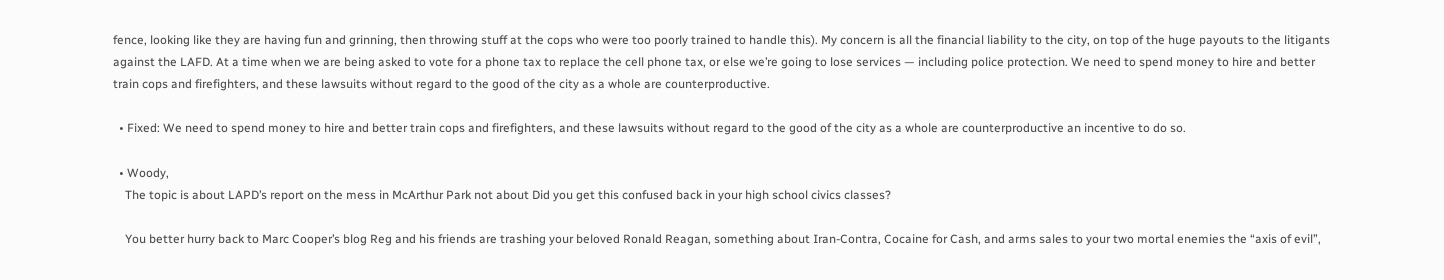fence, looking like they are having fun and grinning, then throwing stuff at the cops who were too poorly trained to handle this). My concern is all the financial liability to the city, on top of the huge payouts to the litigants against the LAFD. At a time when we are being asked to vote for a phone tax to replace the cell phone tax, or else we’re going to lose services — including police protection. We need to spend money to hire and better train cops and firefighters, and these lawsuits without regard to the good of the city as a whole are counterproductive.

  • Fixed: We need to spend money to hire and better train cops and firefighters, and these lawsuits without regard to the good of the city as a whole are counterproductive an incentive to do so.

  • Woody,
    The topic is about LAPD’s report on the mess in McArthur Park not about Did you get this confused back in your high school civics classes?

    You better hurry back to Marc Cooper’s blog Reg and his friends are trashing your beloved Ronald Reagan, something about Iran-Contra, Cocaine for Cash, and arms sales to your two mortal enemies the “axis of evil”,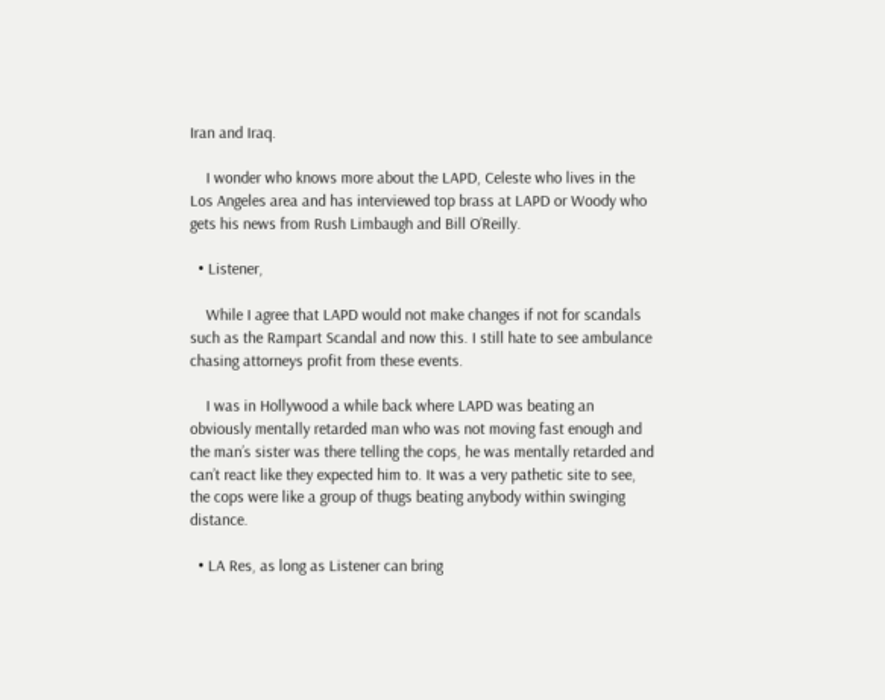Iran and Iraq.

    I wonder who knows more about the LAPD, Celeste who lives in the Los Angeles area and has interviewed top brass at LAPD or Woody who gets his news from Rush Limbaugh and Bill O’Reilly.

  • Listener,

    While I agree that LAPD would not make changes if not for scandals such as the Rampart Scandal and now this. I still hate to see ambulance chasing attorneys profit from these events.

    I was in Hollywood a while back where LAPD was beating an obviously mentally retarded man who was not moving fast enough and the man’s sister was there telling the cops, he was mentally retarded and can’t react like they expected him to. It was a very pathetic site to see, the cops were like a group of thugs beating anybody within swinging distance.

  • LA Res, as long as Listener can bring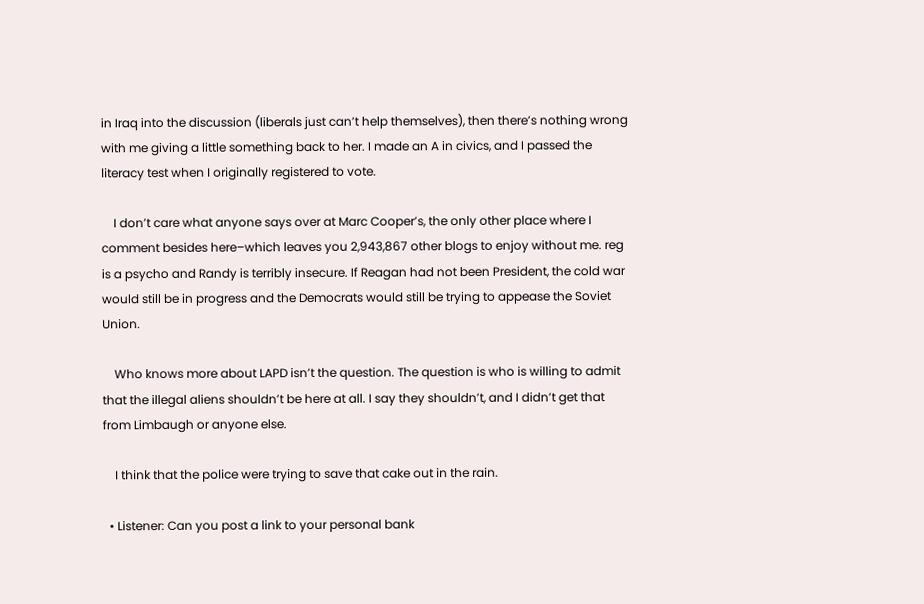in Iraq into the discussion (liberals just can’t help themselves), then there’s nothing wrong with me giving a little something back to her. I made an A in civics, and I passed the literacy test when I originally registered to vote.

    I don’t care what anyone says over at Marc Cooper’s, the only other place where I comment besides here–which leaves you 2,943,867 other blogs to enjoy without me. reg is a psycho and Randy is terribly insecure. If Reagan had not been President, the cold war would still be in progress and the Democrats would still be trying to appease the Soviet Union.

    Who knows more about LAPD isn’t the question. The question is who is willing to admit that the illegal aliens shouldn’t be here at all. I say they shouldn’t, and I didn’t get that from Limbaugh or anyone else.

    I think that the police were trying to save that cake out in the rain.

  • Listener: Can you post a link to your personal bank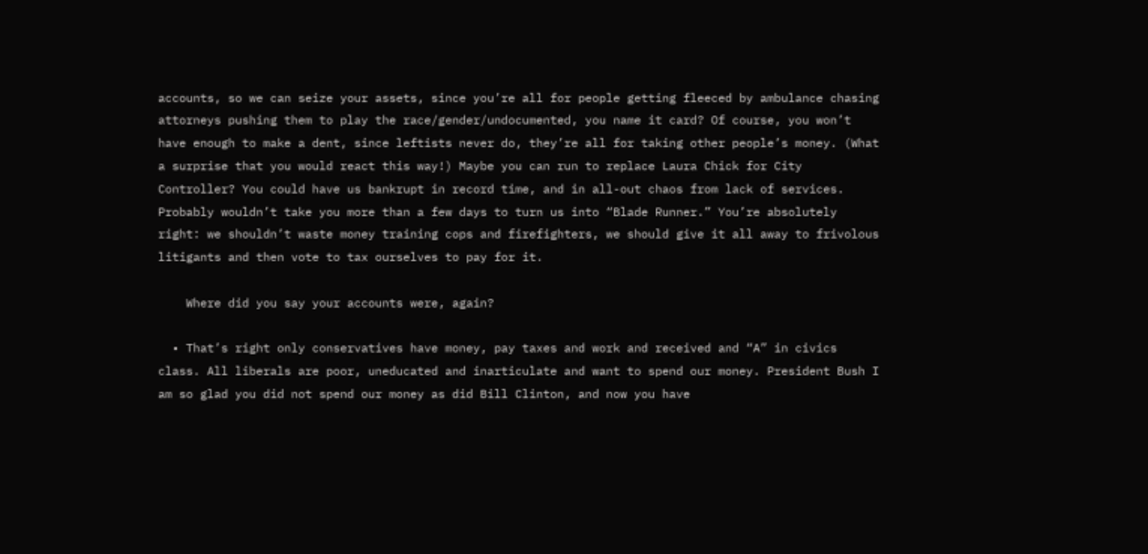accounts, so we can seize your assets, since you’re all for people getting fleeced by ambulance chasing attorneys pushing them to play the race/gender/undocumented, you name it card? Of course, you won’t have enough to make a dent, since leftists never do, they’re all for taking other people’s money. (What a surprise that you would react this way!) Maybe you can run to replace Laura Chick for City Controller? You could have us bankrupt in record time, and in all-out chaos from lack of services. Probably wouldn’t take you more than a few days to turn us into “Blade Runner.” You’re absolutely right: we shouldn’t waste money training cops and firefighters, we should give it all away to frivolous litigants and then vote to tax ourselves to pay for it.

    Where did you say your accounts were, again?

  • That’s right only conservatives have money, pay taxes and work and received and “A” in civics class. All liberals are poor, uneducated and inarticulate and want to spend our money. President Bush I am so glad you did not spend our money as did Bill Clinton, and now you have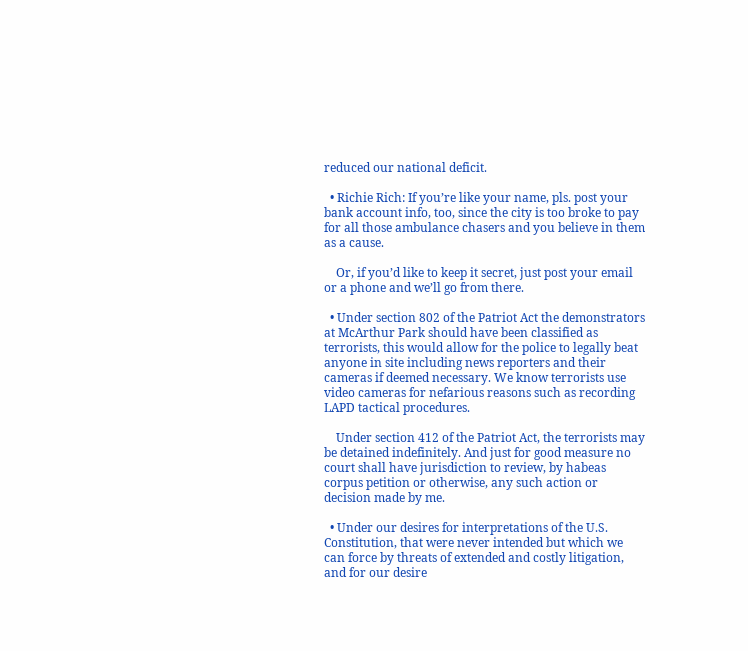reduced our national deficit.

  • Richie Rich: If you’re like your name, pls. post your bank account info, too, since the city is too broke to pay for all those ambulance chasers and you believe in them as a cause.

    Or, if you’d like to keep it secret, just post your email or a phone and we’ll go from there.

  • Under section 802 of the Patriot Act the demonstrators at McArthur Park should have been classified as terrorists, this would allow for the police to legally beat anyone in site including news reporters and their cameras if deemed necessary. We know terrorists use video cameras for nefarious reasons such as recording LAPD tactical procedures.

    Under section 412 of the Patriot Act, the terrorists may be detained indefinitely. And just for good measure no court shall have jurisdiction to review, by habeas corpus petition or otherwise, any such action or decision made by me.

  • Under our desires for interpretations of the U.S. Constitution, that were never intended but which we can force by threats of extended and costly litigation, and for our desire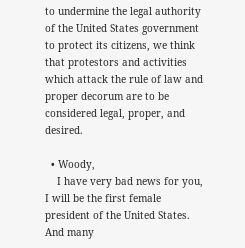to undermine the legal authority of the United States government to protect its citizens, we think that protestors and activities which attack the rule of law and proper decorum are to be considered legal, proper, and desired.

  • Woody,
    I have very bad news for you, I will be the first female president of the United States. And many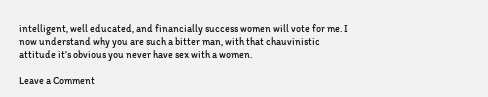intelligent, well educated, and financially success women will vote for me. I now understand why you are such a bitter man, with that chauvinistic attitude it’s obvious you never have sex with a women.

Leave a Comment